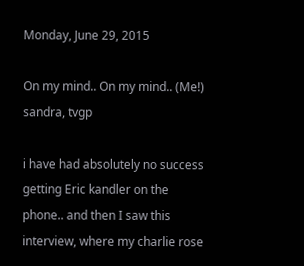Monday, June 29, 2015

On my mind.. On my mind.. (Me!) sandra, tvgp

i have had absolutely no success getting Eric kandler on the phone.. and then I saw this interview, where my charlie rose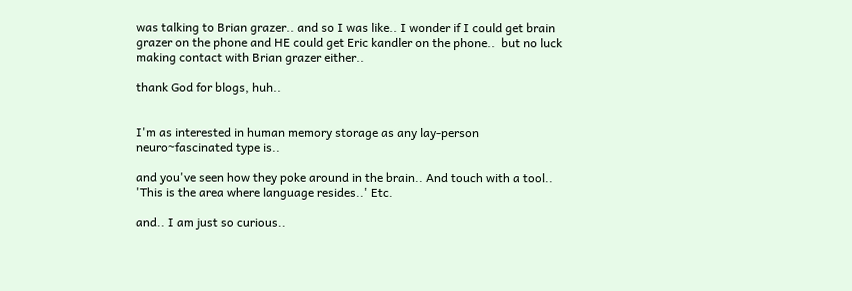was talking to Brian grazer.. and so I was like.. I wonder if I could get brain grazer on the phone and HE could get Eric kandler on the phone..  but no luck making contact with Brian grazer either..

thank God for blogs, huh..


I'm as interested in human memory storage as any lay-person neuro~fascinated type is..

and you've seen how they poke around in the brain.. And touch with a tool.. 'This is the area where language resides..' Etc.

and.. I am just so curious..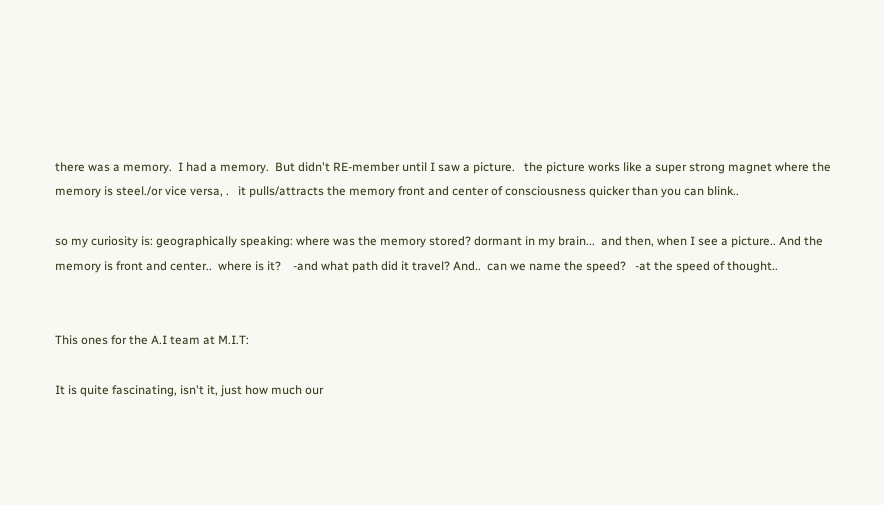there was a memory.  I had a memory.  But didn't RE-member until I saw a picture.   the picture works like a super strong magnet where the memory is steel./or vice versa, .   it pulls/attracts the memory front and center of consciousness quicker than you can blink..

so my curiosity is: geographically speaking: where was the memory stored? dormant in my brain...  and then, when I see a picture.. And the memory is front and center..  where is it?    -and what path did it travel? And..  can we name the speed?   -at the speed of thought..


This ones for the A.I team at M.I.T:

It is quite fascinating, isn't it, just how much our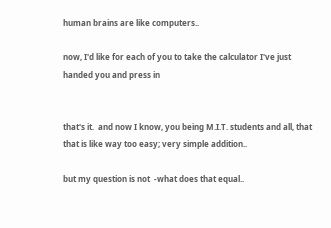human brains are like computers..

now, I'd like for each of you to take the calculator I've just handed you and press in


that's it.  and now I know, you being M.I.T. students and all, that  that is like way too easy; very simple addition..

but my question is not  -what does that equal..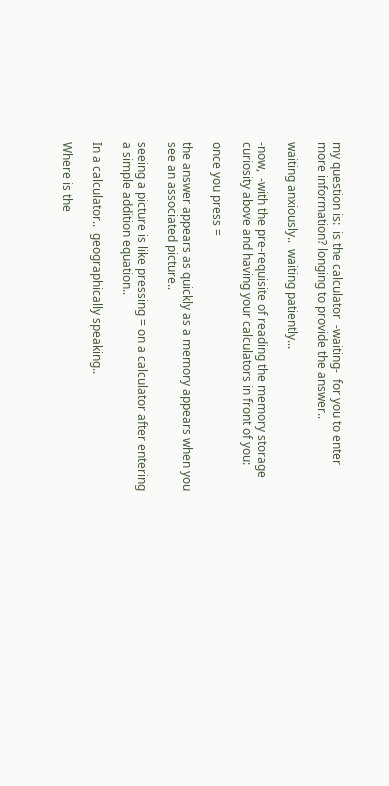my question is:  is the calculator  -waiting-  for you to enter more information? longing to provide the answer..

waiting anxiously..  waiting patiently...

-now,  -with the pre-requisite of reading the memory storage curiosity above and having your calculators in front of you:

once you press =

the answer appears as quickly as a memory appears when you see an associated picture..

seeing a picture is like pressing = on a calculator after entering a simple addition equation..

In a calculator..  geographically speaking..

Where is the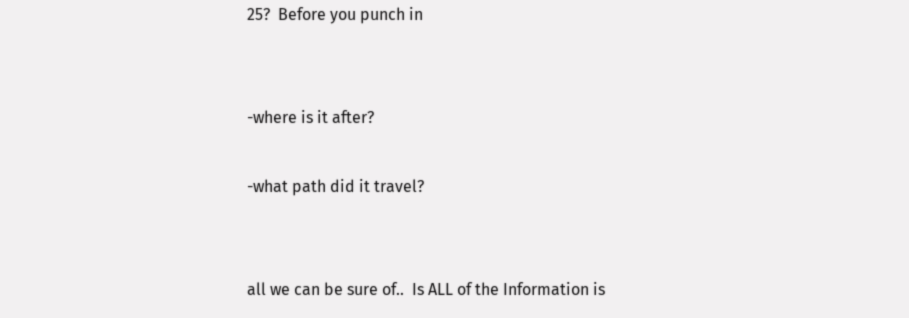25?  Before you punch in


-where is it after?

-what path did it travel?


all we can be sure of..  Is ALL of the Information is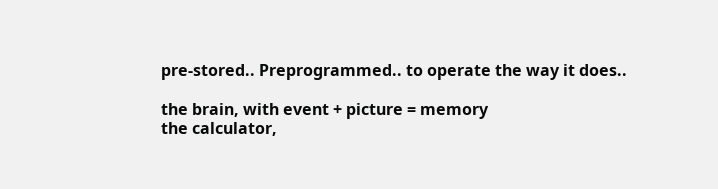pre-stored.. Preprogrammed.. to operate the way it does..

the brain, with event + picture = memory
the calculator,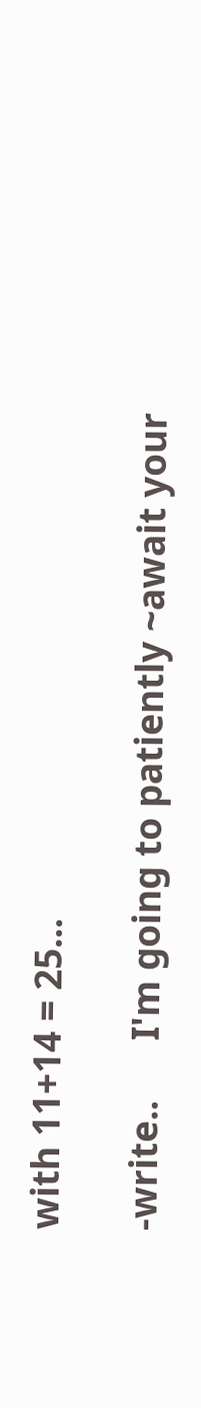with 11+14 = 25...

-write..      I'm going to patiently ~await your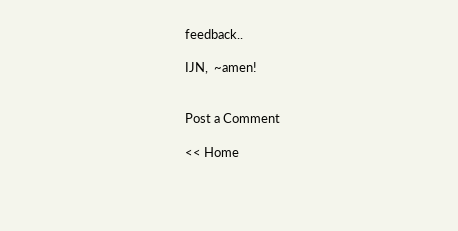feedback..

IJN,  ~amen!


Post a Comment

<< Home